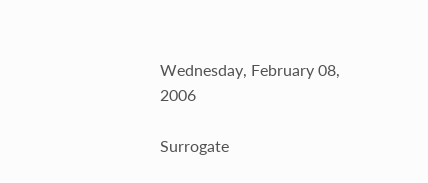Wednesday, February 08, 2006

Surrogate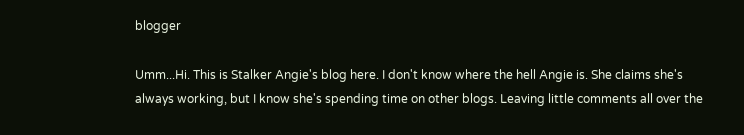blogger

Umm...Hi. This is Stalker Angie's blog here. I don't know where the hell Angie is. She claims she's always working, but I know she's spending time on other blogs. Leaving little comments all over the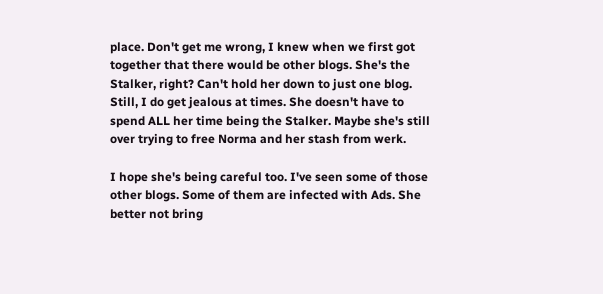place. Don't get me wrong, I knew when we first got together that there would be other blogs. She's the Stalker, right? Can't hold her down to just one blog. Still, I do get jealous at times. She doesn't have to spend ALL her time being the Stalker. Maybe she's still over trying to free Norma and her stash from werk.

I hope she's being careful too. I've seen some of those other blogs. Some of them are infected with Ads. She better not bring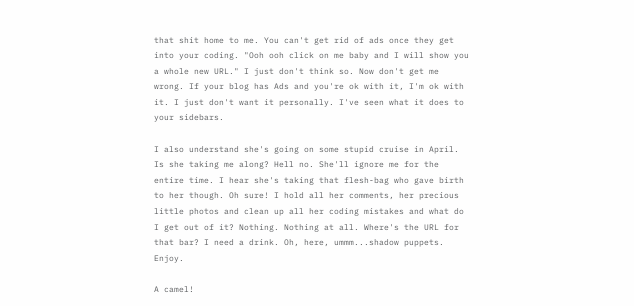that shit home to me. You can't get rid of ads once they get into your coding. "Ooh ooh click on me baby and I will show you a whole new URL." I just don't think so. Now don't get me wrong. If your blog has Ads and you're ok with it, I'm ok with it. I just don't want it personally. I've seen what it does to your sidebars.

I also understand she's going on some stupid cruise in April. Is she taking me along? Hell no. She'll ignore me for the entire time. I hear she's taking that flesh-bag who gave birth to her though. Oh sure! I hold all her comments, her precious little photos and clean up all her coding mistakes and what do I get out of it? Nothing. Nothing at all. Where's the URL for that bar? I need a drink. Oh, here, ummm...shadow puppets. Enjoy.

A camel!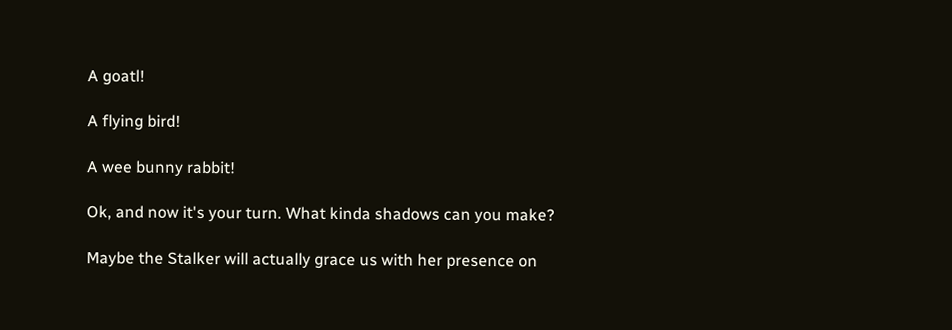A goatl!

A flying bird!

A wee bunny rabbit!

Ok, and now it's your turn. What kinda shadows can you make?

Maybe the Stalker will actually grace us with her presence on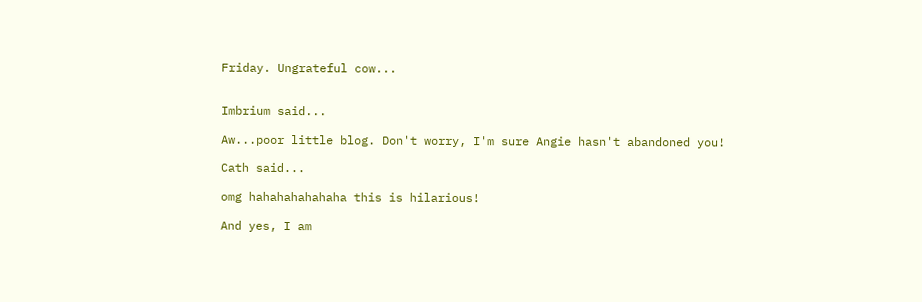Friday. Ungrateful cow...


Imbrium said...

Aw...poor little blog. Don't worry, I'm sure Angie hasn't abandoned you!

Cath said...

omg hahahahahahaha this is hilarious!

And yes, I am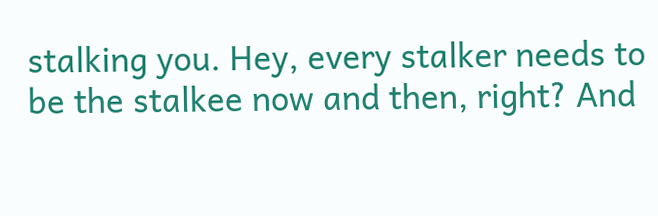stalking you. Hey, every stalker needs to be the stalkee now and then, right? And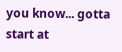you know... gotta start at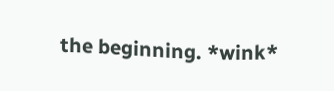the beginning. *wink*